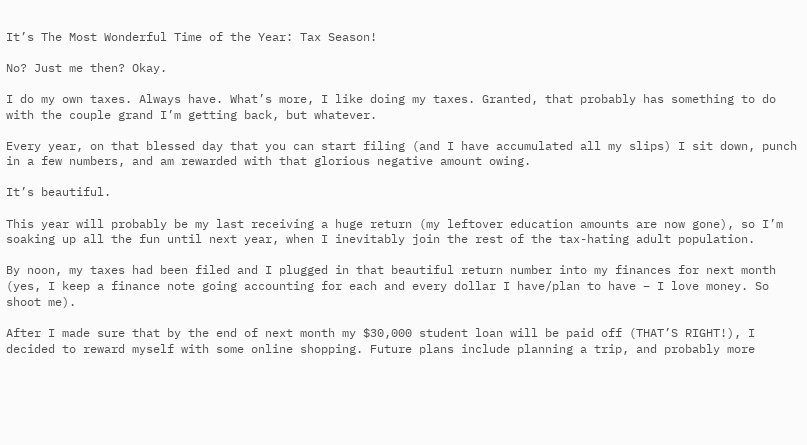It’s The Most Wonderful Time of the Year: Tax Season!

No? Just me then? Okay.

I do my own taxes. Always have. What’s more, I like doing my taxes. Granted, that probably has something to do with the couple grand I’m getting back, but whatever.

Every year, on that blessed day that you can start filing (and I have accumulated all my slips) I sit down, punch in a few numbers, and am rewarded with that glorious negative amount owing.

It’s beautiful.

This year will probably be my last receiving a huge return (my leftover education amounts are now gone), so I’m soaking up all the fun until next year, when I inevitably join the rest of the tax-hating adult population.

By noon, my taxes had been filed and I plugged in that beautiful return number into my finances for next month (yes, I keep a finance note going accounting for each and every dollar I have/plan to have – I love money. So shoot me).

After I made sure that by the end of next month my $30,000 student loan will be paid off (THAT’S RIGHT!), I decided to reward myself with some online shopping. Future plans include planning a trip, and probably more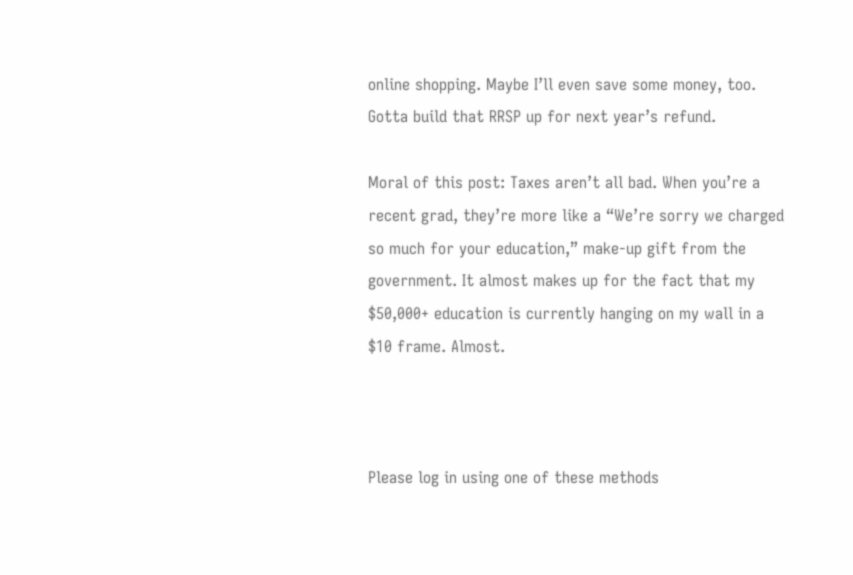online shopping. Maybe I’ll even save some money, too. Gotta build that RRSP up for next year’s refund.

Moral of this post: Taxes aren’t all bad. When you’re a recent grad, they’re more like a “We’re sorry we charged so much for your education,” make-up gift from the government. It almost makes up for the fact that my $50,000+ education is currently hanging on my wall in a $10 frame. Almost.



Please log in using one of these methods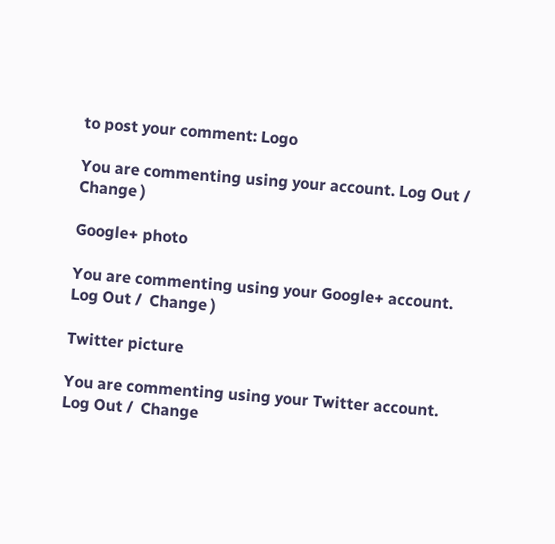to post your comment: Logo

You are commenting using your account. Log Out /  Change )

Google+ photo

You are commenting using your Google+ account. Log Out /  Change )

Twitter picture

You are commenting using your Twitter account. Log Out /  Change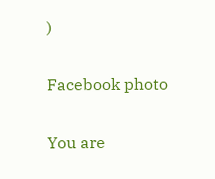)

Facebook photo

You are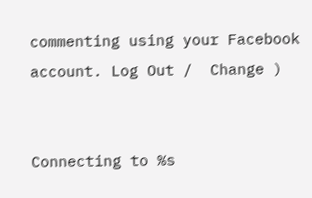commenting using your Facebook account. Log Out /  Change )


Connecting to %s